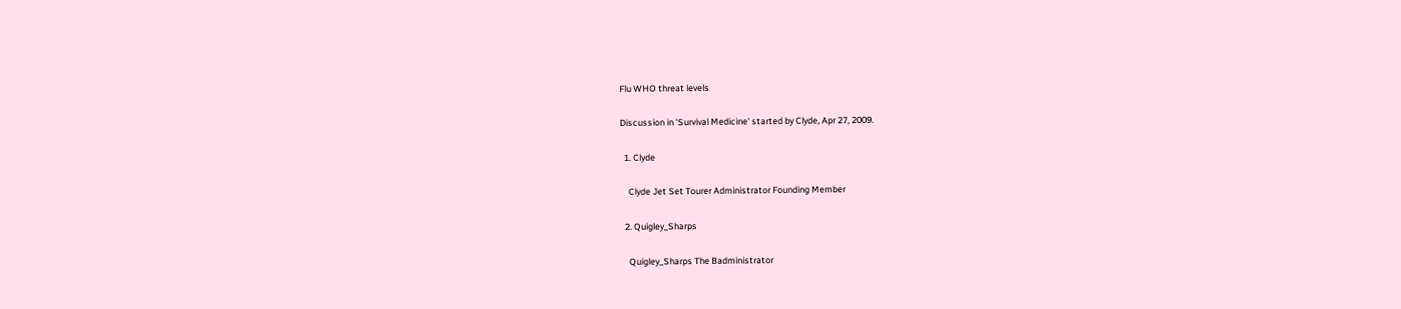Flu WHO threat levels

Discussion in 'Survival Medicine' started by Clyde, Apr 27, 2009.

  1. Clyde

    Clyde Jet Set Tourer Administrator Founding Member

  2. Quigley_Sharps

    Quigley_Sharps The Badministrator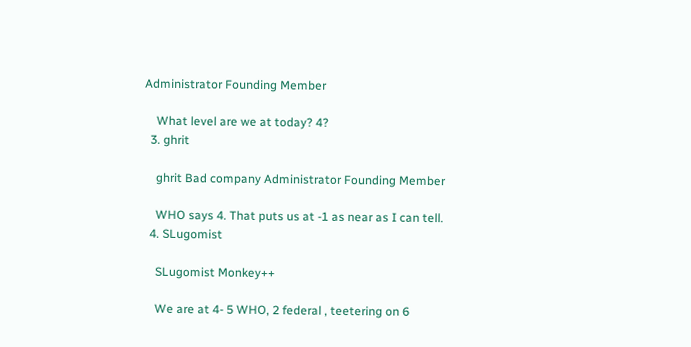Administrator Founding Member

    What level are we at today? 4?
  3. ghrit

    ghrit Bad company Administrator Founding Member

    WHO says 4. That puts us at -1 as near as I can tell.
  4. SLugomist

    SLugomist Monkey++

    We are at 4- 5 WHO, 2 federal , teetering on 6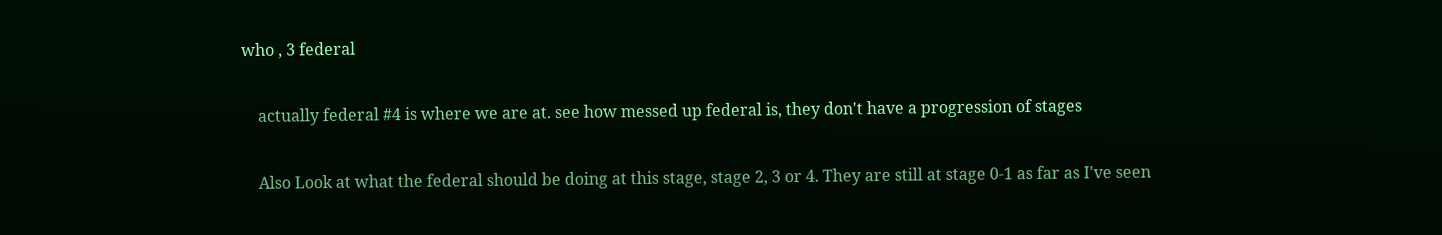who , 3 federal

    actually federal #4 is where we are at. see how messed up federal is, they don't have a progression of stages

    Also Look at what the federal should be doing at this stage, stage 2, 3 or 4. They are still at stage 0-1 as far as I've seen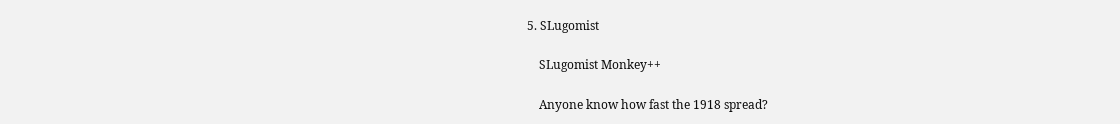5. SLugomist

    SLugomist Monkey++

    Anyone know how fast the 1918 spread?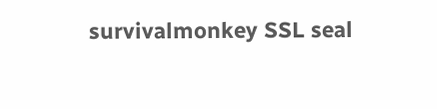survivalmonkey SSL seal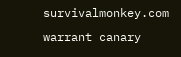survivalmonkey.com warrant canary